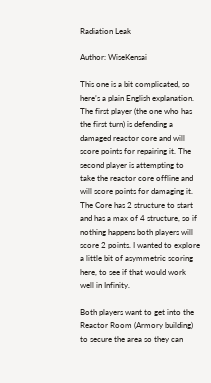Radiation Leak

Author: WiseKensai

This one is a bit complicated, so here’s a plain English explanation. The first player (the one who has the first turn) is defending a damaged reactor core and will score points for repairing it. The second player is attempting to take the reactor core offline and will score points for damaging it. The Core has 2 structure to start and has a max of 4 structure, so if nothing happens both players will score 2 points. I wanted to explore a little bit of asymmetric scoring here, to see if that would work well in Infinity.

Both players want to get into the Reactor Room (Armory building) to secure the area so they can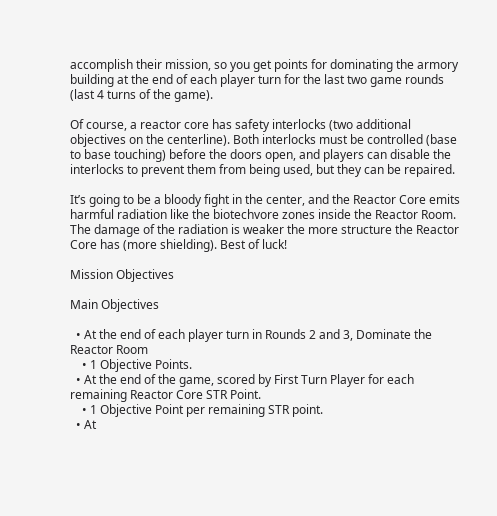accomplish their mission, so you get points for dominating the armory building at the end of each player turn for the last two game rounds (last 4 turns of the game).

Of course, a reactor core has safety interlocks (two additional objectives on the centerline). Both interlocks must be controlled (base to base touching) before the doors open, and players can disable the interlocks to prevent them from being used, but they can be repaired.

It’s going to be a bloody fight in the center, and the Reactor Core emits harmful radiation like the biotechvore zones inside the Reactor Room. The damage of the radiation is weaker the more structure the Reactor Core has (more shielding). Best of luck!

Mission Objectives

Main Objectives

  • At the end of each player turn in Rounds 2 and 3, Dominate the Reactor Room
    • 1 Objective Points.
  • At the end of the game, scored by First Turn Player for each remaining Reactor Core STR Point.
    • 1 Objective Point per remaining STR point.
  • At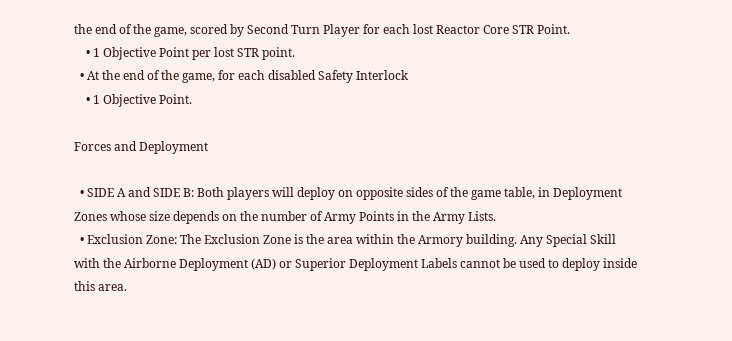the end of the game, scored by Second Turn Player for each lost Reactor Core STR Point.
    • 1 Objective Point per lost STR point.
  • At the end of the game, for each disabled Safety Interlock
    • 1 Objective Point.

Forces and Deployment

  • SIDE A and SIDE B: Both players will deploy on opposite sides of the game table, in Deployment Zones whose size depends on the number of Army Points in the Army Lists.
  • Exclusion Zone: The Exclusion Zone is the area within the Armory building. Any Special Skill with the Airborne Deployment (AD) or Superior Deployment Labels cannot be used to deploy inside this area.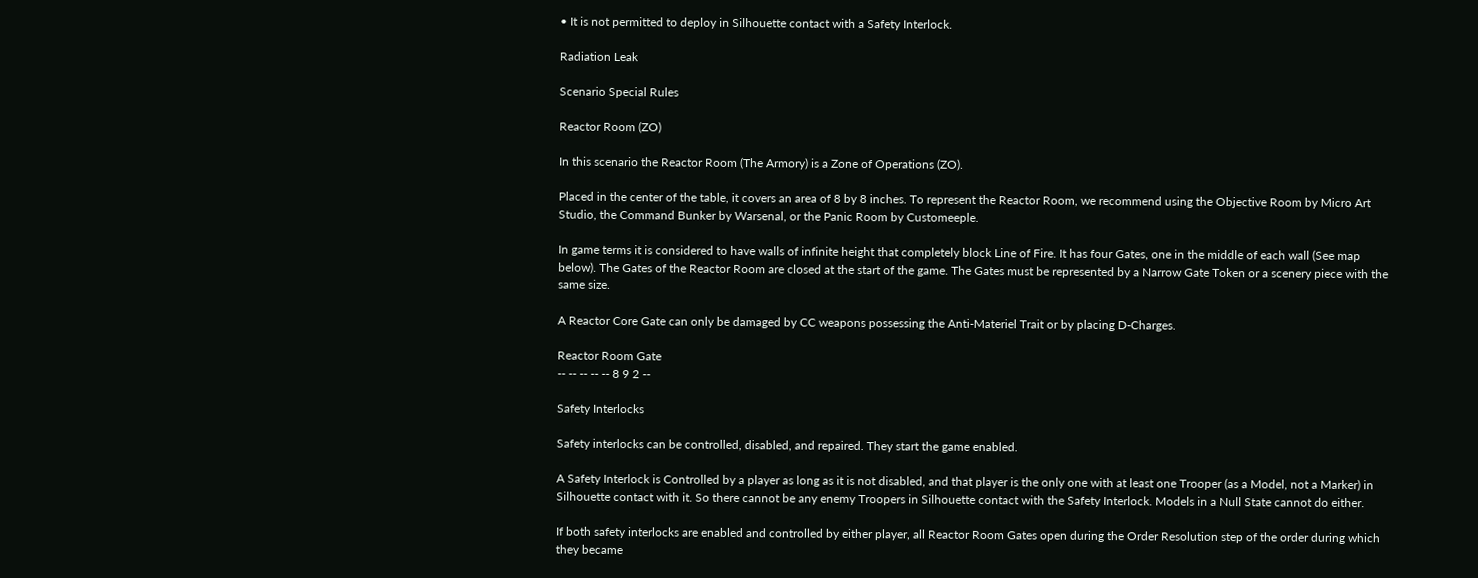• It is not permitted to deploy in Silhouette contact with a Safety Interlock.

Radiation Leak

Scenario Special Rules

Reactor Room (ZO)

In this scenario the Reactor Room (The Armory) is a Zone of Operations (ZO).

Placed in the center of the table, it covers an area of 8 by 8 inches. To represent the Reactor Room, we recommend using the Objective Room by Micro Art Studio, the Command Bunker by Warsenal, or the Panic Room by Customeeple.

In game terms it is considered to have walls of infinite height that completely block Line of Fire. It has four Gates, one in the middle of each wall (See map below). The Gates of the Reactor Room are closed at the start of the game. The Gates must be represented by a Narrow Gate Token or a scenery piece with the same size.

A Reactor Core Gate can only be damaged by CC weapons possessing the Anti-Materiel Trait or by placing D-Charges.

Reactor Room Gate
-- -- -- -- -- 8 9 2 --

Safety Interlocks

Safety interlocks can be controlled, disabled, and repaired. They start the game enabled.

A Safety Interlock is Controlled by a player as long as it is not disabled, and that player is the only one with at least one Trooper (as a Model, not a Marker) in Silhouette contact with it. So there cannot be any enemy Troopers in Silhouette contact with the Safety Interlock. Models in a Null State cannot do either.

If both safety interlocks are enabled and controlled by either player, all Reactor Room Gates open during the Order Resolution step of the order during which they became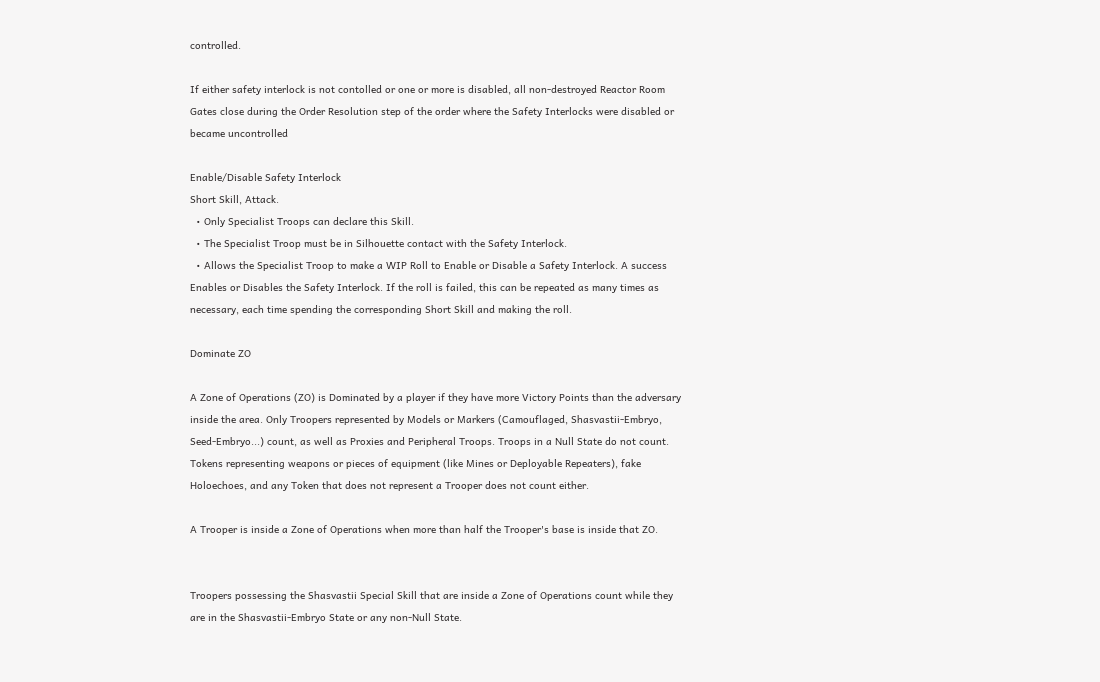controlled.

If either safety interlock is not contolled or one or more is disabled, all non-destroyed Reactor Room Gates close during the Order Resolution step of the order where the Safety Interlocks were disabled or became uncontrolled

Enable/Disable Safety Interlock
Short Skill, Attack.
  • Only Specialist Troops can declare this Skill.
  • The Specialist Troop must be in Silhouette contact with the Safety Interlock.
  • Allows the Specialist Troop to make a WIP Roll to Enable or Disable a Safety Interlock. A success Enables or Disables the Safety Interlock. If the roll is failed, this can be repeated as many times as necessary, each time spending the corresponding Short Skill and making the roll.

Dominate ZO

A Zone of Operations (ZO) is Dominated by a player if they have more Victory Points than the adversary inside the area. Only Troopers represented by Models or Markers (Camouflaged, Shasvastii-Embryo, Seed-Embryo...) count, as well as Proxies and Peripheral Troops. Troops in a Null State do not count. Tokens representing weapons or pieces of equipment (like Mines or Deployable Repeaters), fake Holoechoes, and any Token that does not represent a Trooper does not count either.

A Trooper is inside a Zone of Operations when more than half the Trooper's base is inside that ZO.


Troopers possessing the Shasvastii Special Skill that are inside a Zone of Operations count while they are in the Shasvastii-Embryo State or any non-Null State.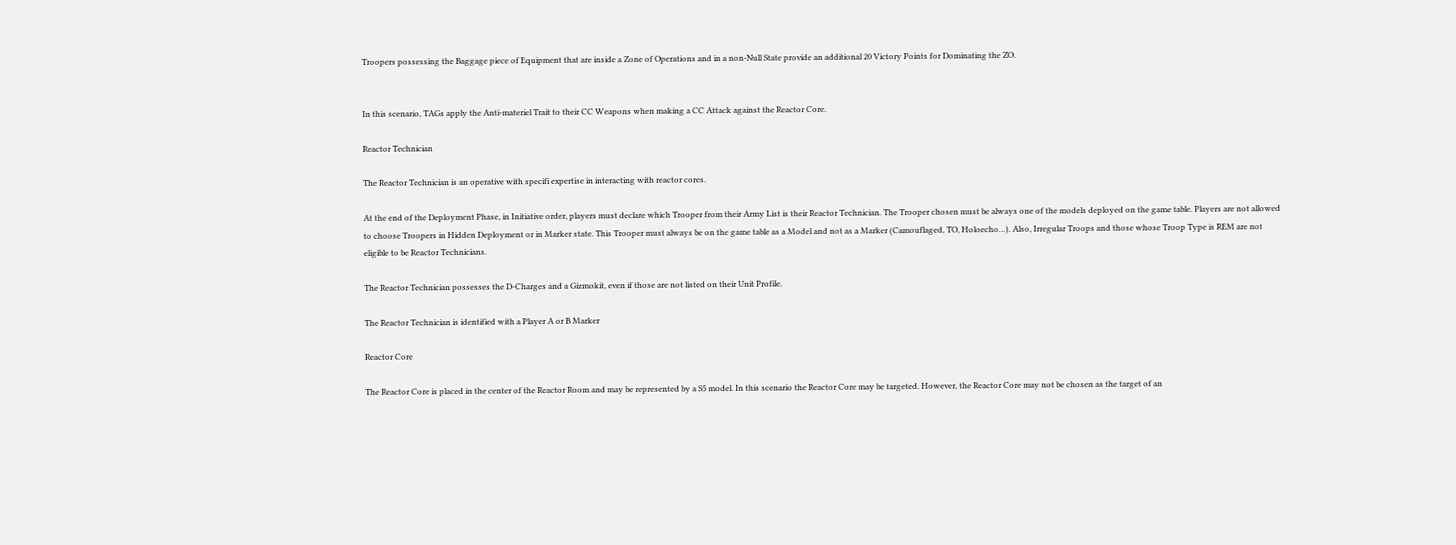Troopers possessing the Baggage piece of Equipment that are inside a Zone of Operations and in a non-Null State provide an additional 20 Victory Points for Dominating the ZO.


In this scenario, TAGs apply the Anti-materiel Trait to their CC Weapons when making a CC Attack against the Reactor Core.

Reactor Technician

The Reactor Technician is an operative with specifi expertise in interacting with reactor cores.

At the end of the Deployment Phase, in Initiative order, players must declare which Trooper from their Army List is their Reactor Technician. The Trooper chosen must be always one of the models deployed on the game table. Players are not allowed to choose Troopers in Hidden Deployment or in Marker state. This Trooper must always be on the game table as a Model and not as a Marker (Camouflaged, TO, Holoecho…). Also, Irregular Troops and those whose Troop Type is REM are not eligible to be Reactor Technicians.

The Reactor Technician possesses the D-Charges and a Gizmokit, even if those are not listed on their Unit Profile.

The Reactor Technician is identified with a Player A or B Marker

Reactor Core

The Reactor Core is placed in the center of the Reactor Room and may be represented by a S5 model. In this scenario the Reactor Core may be targeted. However, the Reactor Core may not be chosen as the target of an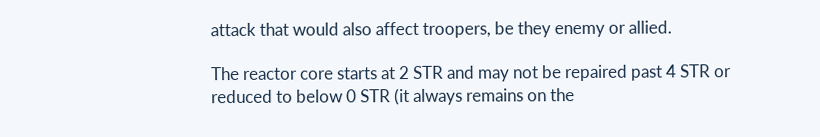attack that would also affect troopers, be they enemy or allied.

The reactor core starts at 2 STR and may not be repaired past 4 STR or reduced to below 0 STR (it always remains on the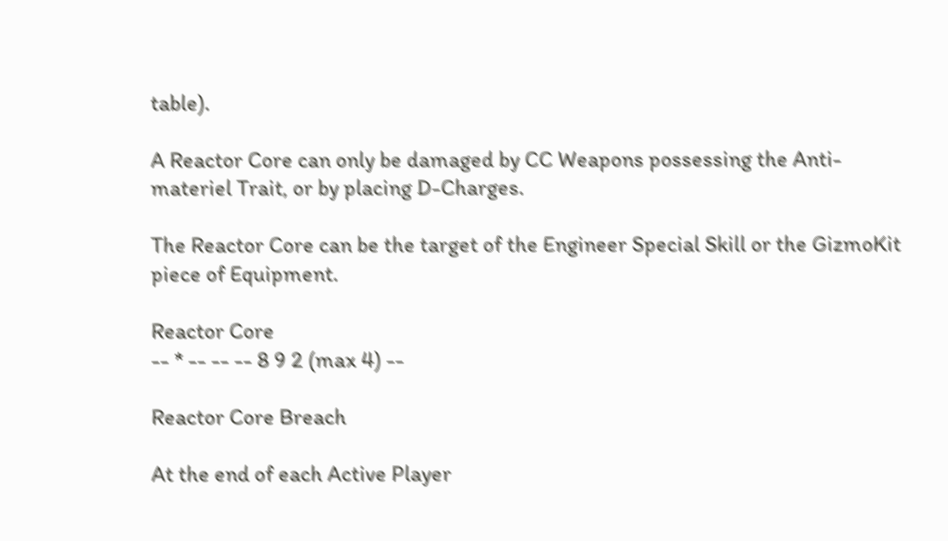table).

A Reactor Core can only be damaged by CC Weapons possessing the Anti-materiel Trait, or by placing D-Charges.

The Reactor Core can be the target of the Engineer Special Skill or the GizmoKit piece of Equipment.

Reactor Core
-- * -- -- -- 8 9 2 (max 4) --

Reactor Core Breach

At the end of each Active Player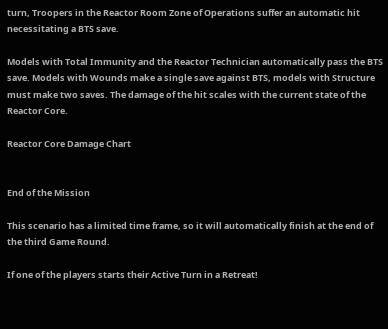turn, Troopers in the Reactor Room Zone of Operations suffer an automatic hit necessitating a BTS save.

Models with Total Immunity and the Reactor Technician automatically pass the BTS save. Models with Wounds make a single save against BTS, models with Structure must make two saves. The damage of the hit scales with the current state of the Reactor Core.

Reactor Core Damage Chart


End of the Mission

This scenario has a limited time frame, so it will automatically finish at the end of the third Game Round.

If one of the players starts their Active Turn in a Retreat!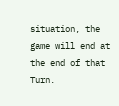situation, the game will end at the end of that Turn.